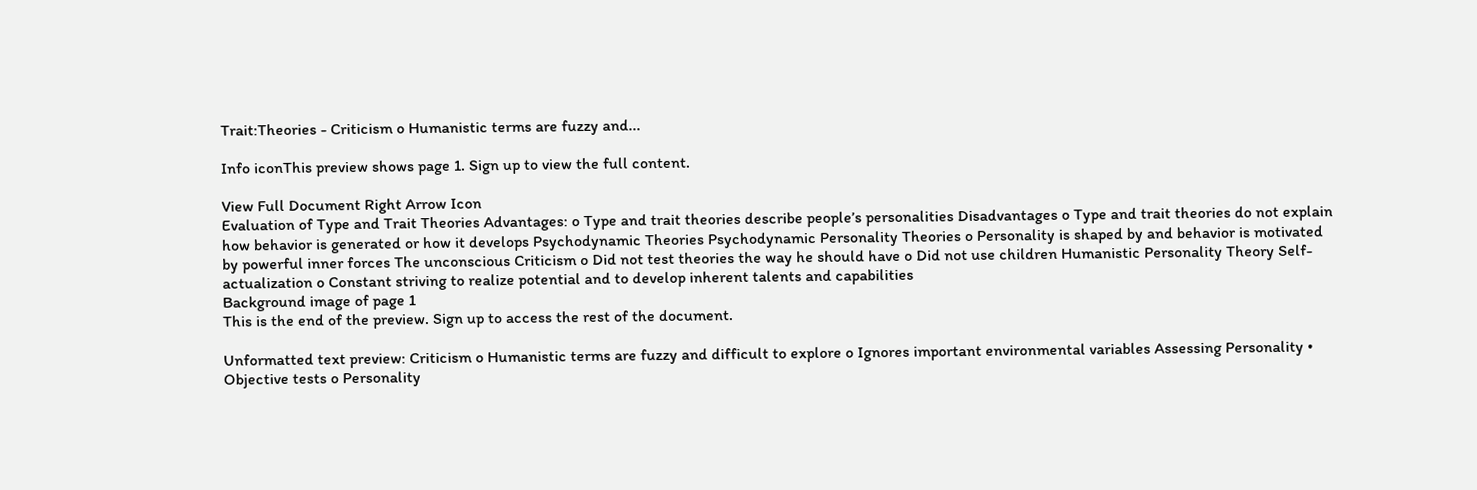Trait:Theories - Criticism o Humanistic terms are fuzzy and...

Info iconThis preview shows page 1. Sign up to view the full content.

View Full Document Right Arrow Icon
Evaluation of Type and Trait Theories Advantages: o Type and trait theories describe people’s personalities Disadvantages o Type and trait theories do not explain how behavior is generated or how it develops Psychodynamic Theories Psychodynamic Personality Theories o Personality is shaped by and behavior is motivated by powerful inner forces The unconscious Criticism o Did not test theories the way he should have o Did not use children Humanistic Personality Theory Self-actualization o Constant striving to realize potential and to develop inherent talents and capabilities
Background image of page 1
This is the end of the preview. Sign up to access the rest of the document.

Unformatted text preview: Criticism o Humanistic terms are fuzzy and difficult to explore o Ignores important environmental variables Assessing Personality • Objective tests o Personality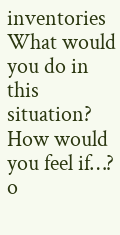inventories What would you do in this situation? How would you feel if…? o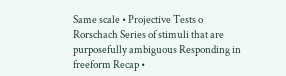Same scale • Projective Tests o Rorschach Series of stimuli that are purposefully ambiguous Responding in freeform Recap •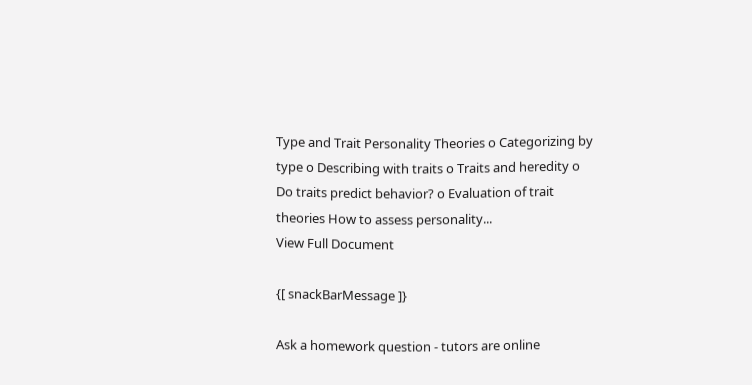Type and Trait Personality Theories o Categorizing by type o Describing with traits o Traits and heredity o Do traits predict behavior? o Evaluation of trait theories How to assess personality...
View Full Document

{[ snackBarMessage ]}

Ask a homework question - tutors are online